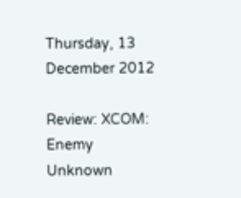Thursday, 13 December 2012

Review: XCOM: Enemy Unknown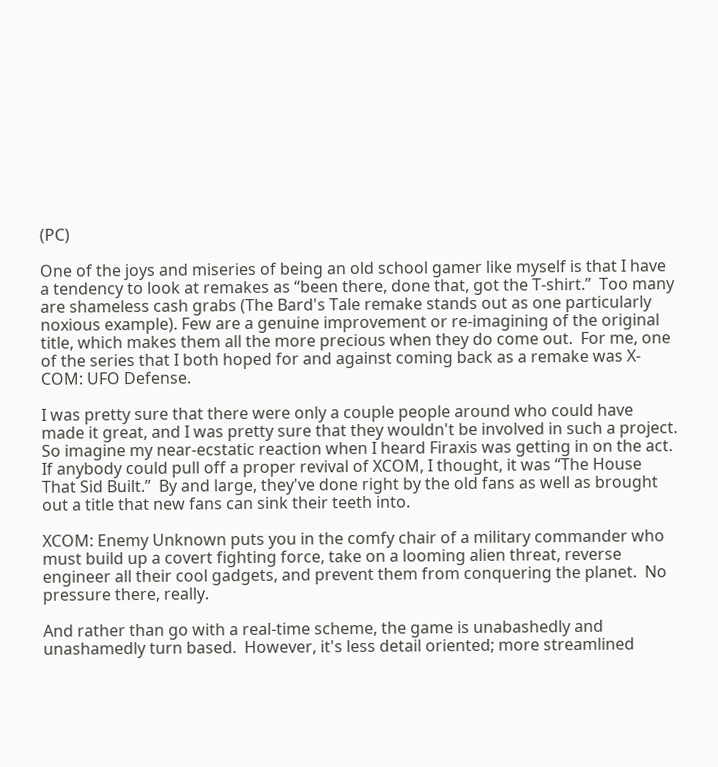(PC)

One of the joys and miseries of being an old school gamer like myself is that I have a tendency to look at remakes as “been there, done that, got the T-shirt.”  Too many are shameless cash grabs (The Bard's Tale remake stands out as one particularly noxious example). Few are a genuine improvement or re-imagining of the original title, which makes them all the more precious when they do come out.  For me, one of the series that I both hoped for and against coming back as a remake was X-COM: UFO Defense.

I was pretty sure that there were only a couple people around who could have made it great, and I was pretty sure that they wouldn't be involved in such a project.  So imagine my near-ecstatic reaction when I heard Firaxis was getting in on the act.  If anybody could pull off a proper revival of XCOM, I thought, it was “The House That Sid Built.”  By and large, they've done right by the old fans as well as brought out a title that new fans can sink their teeth into.

XCOM: Enemy Unknown puts you in the comfy chair of a military commander who must build up a covert fighting force, take on a looming alien threat, reverse engineer all their cool gadgets, and prevent them from conquering the planet.  No pressure there, really.

And rather than go with a real-time scheme, the game is unabashedly and unashamedly turn based.  However, it's less detail oriented; more streamlined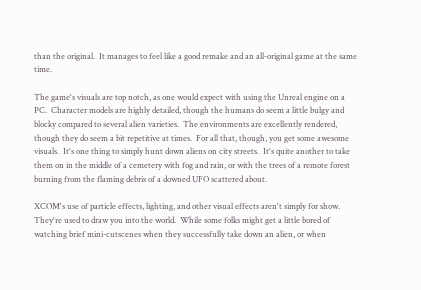than the original.  It manages to feel like a good remake and an all-original game at the same time.

The game's visuals are top notch, as one would expect with using the Unreal engine on a PC.  Character models are highly detailed, though the humans do seem a little bulgy and blocky compared to several alien varieties.  The environments are excellently rendered, though they do seem a bit repetitive at times.  For all that, though, you get some awesome visuals.  It's one thing to simply hunt down aliens on city streets.  It's quite another to take them on in the middle of a cemetery with fog and rain, or with the trees of a remote forest burning from the flaming debris of a downed UFO scattered about.

XCOM's use of particle effects, lighting, and other visual effects aren't simply for show.  They're used to draw you into the world.  While some folks might get a little bored of watching brief mini-cutscenes when they successfully take down an alien, or when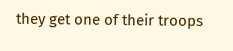they get one of their troops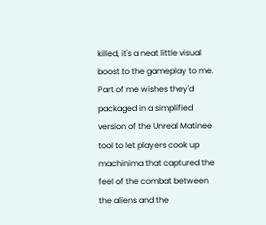killed, it's a neat little visual boost to the gameplay to me.  Part of me wishes they'd packaged in a simplified version of the Unreal Matinee tool to let players cook up machinima that captured the feel of the combat between the aliens and the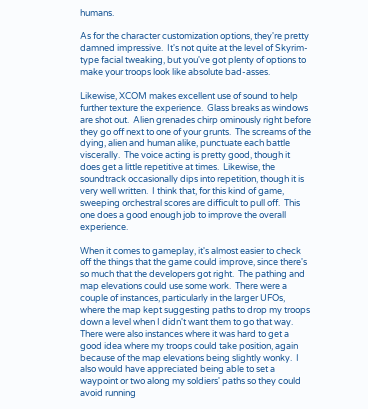humans.

As for the character customization options, they're pretty damned impressive.  It's not quite at the level of Skyrim-type facial tweaking, but you've got plenty of options to make your troops look like absolute bad-asses.

Likewise, XCOM makes excellent use of sound to help further texture the experience.  Glass breaks as windows are shot out.  Alien grenades chirp ominously right before they go off next to one of your grunts.  The screams of the dying, alien and human alike, punctuate each battle viscerally.  The voice acting is pretty good, though it does get a little repetitive at times.  Likewise, the soundtrack occasionally dips into repetition, though it is very well written.  I think that, for this kind of game, sweeping orchestral scores are difficult to pull off.  This one does a good enough job to improve the overall experience.

When it comes to gameplay, it's almost easier to check off the things that the game could improve, since there's so much that the developers got right.  The pathing and map elevations could use some work.  There were a couple of instances, particularly in the larger UFOs, where the map kept suggesting paths to drop my troops down a level when I didn't want them to go that way.  There were also instances where it was hard to get a good idea where my troops could take position, again because of the map elevations being slightly wonky.  I also would have appreciated being able to set a waypoint or two along my soldiers' paths so they could avoid running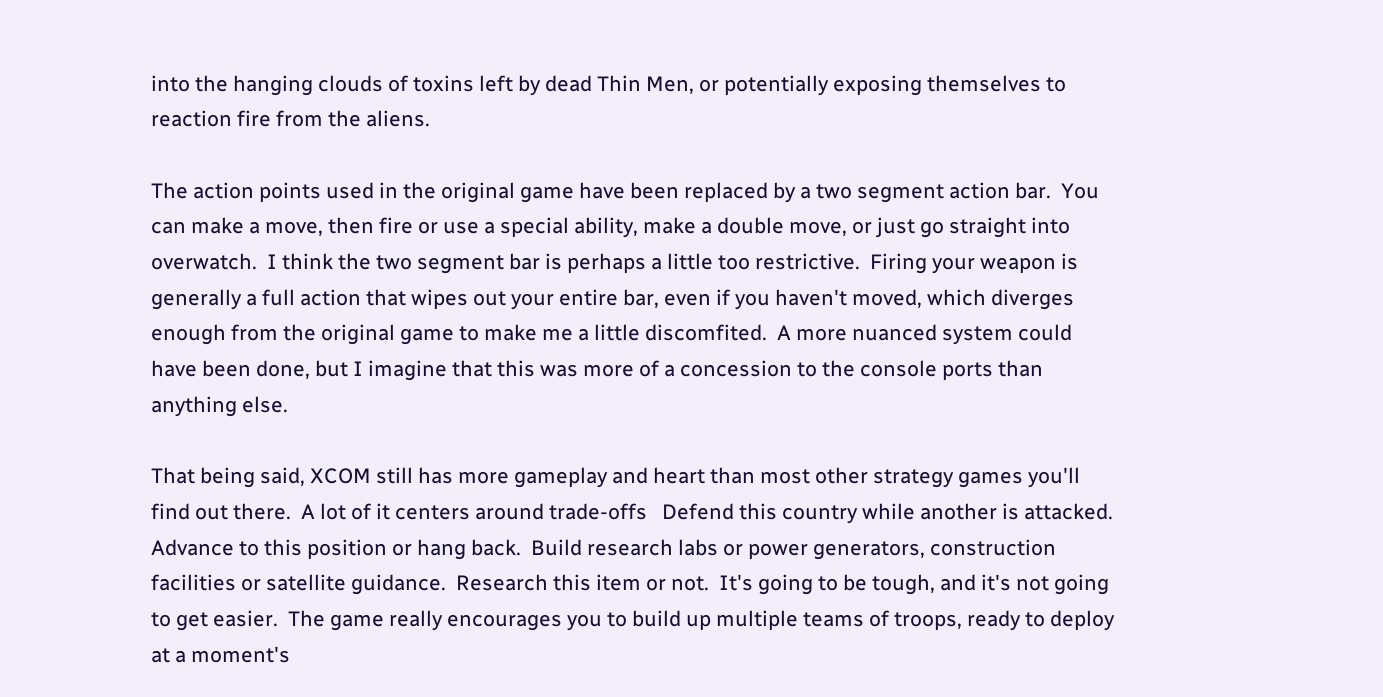into the hanging clouds of toxins left by dead Thin Men, or potentially exposing themselves to reaction fire from the aliens.

The action points used in the original game have been replaced by a two segment action bar.  You can make a move, then fire or use a special ability, make a double move, or just go straight into overwatch.  I think the two segment bar is perhaps a little too restrictive.  Firing your weapon is generally a full action that wipes out your entire bar, even if you haven't moved, which diverges enough from the original game to make me a little discomfited.  A more nuanced system could have been done, but I imagine that this was more of a concession to the console ports than anything else.

That being said, XCOM still has more gameplay and heart than most other strategy games you'll find out there.  A lot of it centers around trade-offs   Defend this country while another is attacked.  Advance to this position or hang back.  Build research labs or power generators, construction facilities or satellite guidance.  Research this item or not.  It's going to be tough, and it's not going to get easier.  The game really encourages you to build up multiple teams of troops, ready to deploy at a moment's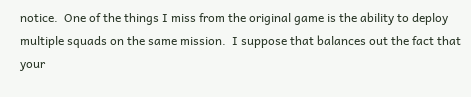notice.  One of the things I miss from the original game is the ability to deploy multiple squads on the same mission.  I suppose that balances out the fact that your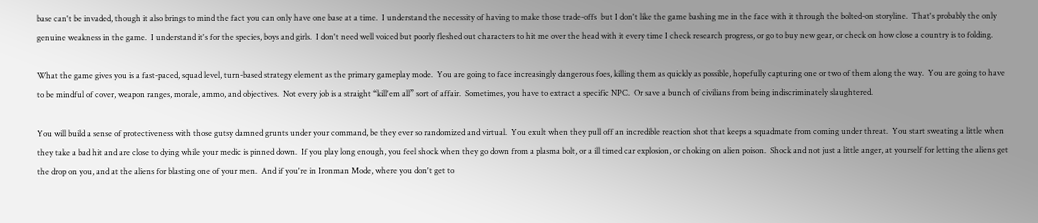base can't be invaded, though it also brings to mind the fact you can only have one base at a time.  I understand the necessity of having to make those trade-offs  but I don't like the game bashing me in the face with it through the bolted-on storyline.  That's probably the only genuine weakness in the game.  I understand it's for the species, boys and girls.  I don't need well voiced but poorly fleshed out characters to hit me over the head with it every time I check research progress, or go to buy new gear, or check on how close a country is to folding.

What the game gives you is a fast-paced, squad level, turn-based strategy element as the primary gameplay mode.  You are going to face increasingly dangerous foes, killing them as quickly as possible, hopefully capturing one or two of them along the way.  You are going to have to be mindful of cover, weapon ranges, morale, ammo, and objectives.  Not every job is a straight “kill'em all” sort of affair.  Sometimes, you have to extract a specific NPC.  Or save a bunch of civilians from being indiscriminately slaughtered.

You will build a sense of protectiveness with those gutsy damned grunts under your command, be they ever so randomized and virtual.  You exult when they pull off an incredible reaction shot that keeps a squadmate from coming under threat.  You start sweating a little when they take a bad hit and are close to dying while your medic is pinned down.  If you play long enough, you feel shock when they go down from a plasma bolt, or a ill timed car explosion, or choking on alien poison.  Shock and not just a little anger, at yourself for letting the aliens get the drop on you, and at the aliens for blasting one of your men.  And if you're in Ironman Mode, where you don't get to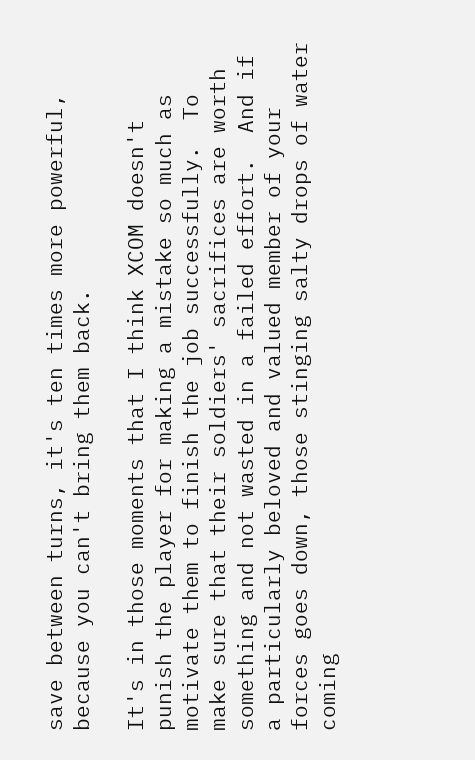save between turns, it's ten times more powerful, because you can't bring them back.

It's in those moments that I think XCOM doesn't punish the player for making a mistake so much as motivate them to finish the job successfully.  To make sure that their soldiers' sacrifices are worth something and not wasted in a failed effort.  And if a particularly beloved and valued member of your forces goes down, those stinging salty drops of water coming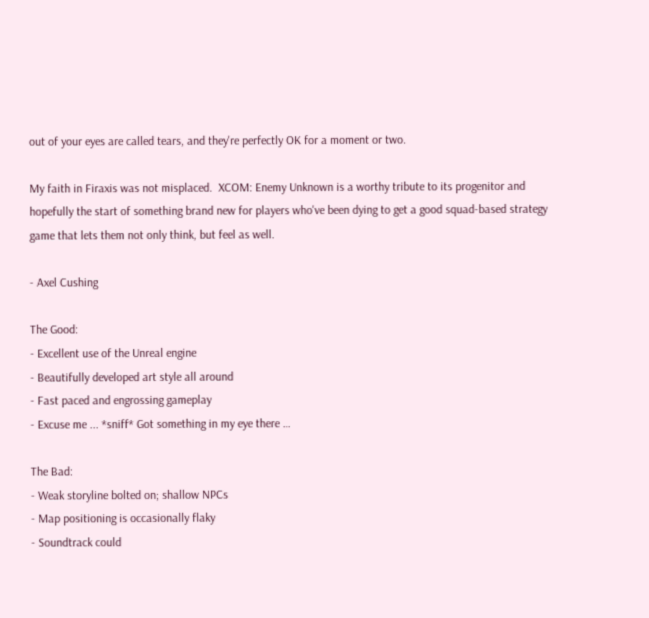out of your eyes are called tears, and they're perfectly OK for a moment or two.

My faith in Firaxis was not misplaced.  XCOM: Enemy Unknown is a worthy tribute to its progenitor and hopefully the start of something brand new for players who've been dying to get a good squad-based strategy game that lets them not only think, but feel as well.

- Axel Cushing

The Good:
- Excellent use of the Unreal engine
- Beautifully developed art style all around
- Fast paced and engrossing gameplay
- Excuse me ... *sniff* Got something in my eye there …

The Bad:
- Weak storyline bolted on; shallow NPCs
- Map positioning is occasionally flaky
- Soundtrack could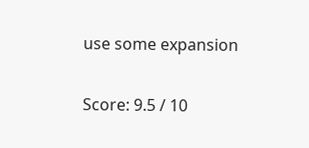use some expansion

Score: 9.5 / 10